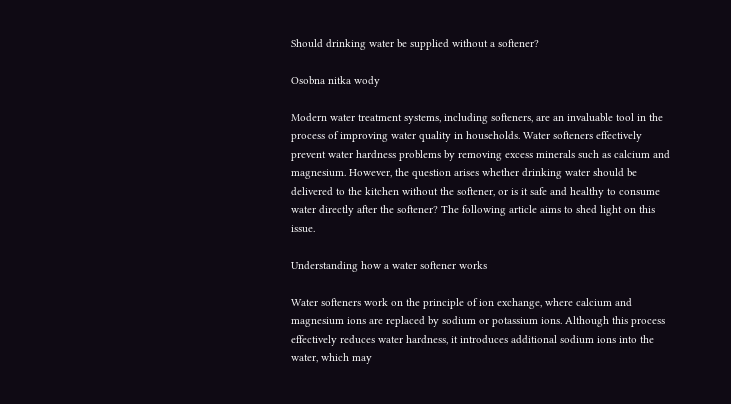Should drinking water be supplied without a softener?

Osobna nitka wody

Modern water treatment systems, including softeners, are an invaluable tool in the process of improving water quality in households. Water softeners effectively prevent water hardness problems by removing excess minerals such as calcium and magnesium. However, the question arises whether drinking water should be delivered to the kitchen without the softener, or is it safe and healthy to consume water directly after the softener? The following article aims to shed light on this issue.

Understanding how a water softener works

Water softeners work on the principle of ion exchange, where calcium and magnesium ions are replaced by sodium or potassium ions. Although this process effectively reduces water hardness, it introduces additional sodium ions into the water, which may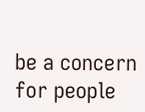be a concern for people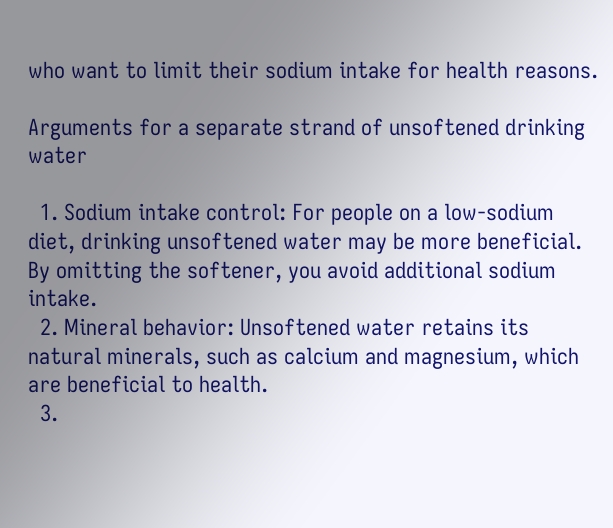who want to limit their sodium intake for health reasons.

Arguments for a separate strand of unsoftened drinking water

  1. Sodium intake control: For people on a low-sodium diet, drinking unsoftened water may be more beneficial. By omitting the softener, you avoid additional sodium intake.
  2. Mineral behavior: Unsoftened water retains its natural minerals, such as calcium and magnesium, which are beneficial to health.
  3.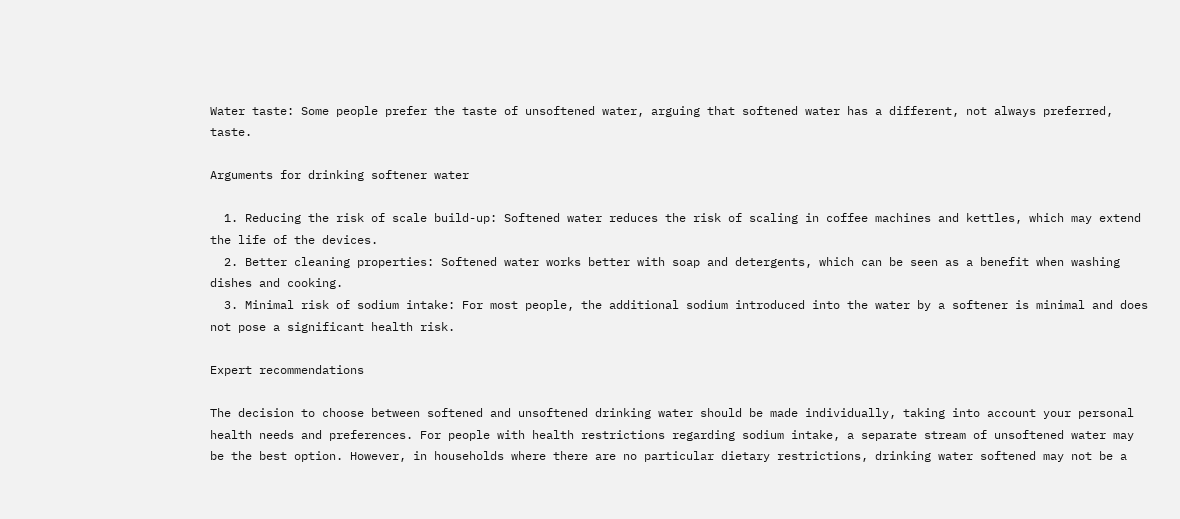Water taste: Some people prefer the taste of unsoftened water, arguing that softened water has a different, not always preferred, taste.

Arguments for drinking softener water

  1. Reducing the risk of scale build-up: Softened water reduces the risk of scaling in coffee machines and kettles, which may extend the life of the devices.
  2. Better cleaning properties: Softened water works better with soap and detergents, which can be seen as a benefit when washing dishes and cooking.
  3. Minimal risk of sodium intake: For most people, the additional sodium introduced into the water by a softener is minimal and does not pose a significant health risk.

Expert recommendations

The decision to choose between softened and unsoftened drinking water should be made individually, taking into account your personal health needs and preferences. For people with health restrictions regarding sodium intake, a separate stream of unsoftened water may be the best option. However, in households where there are no particular dietary restrictions, drinking water softened may not be a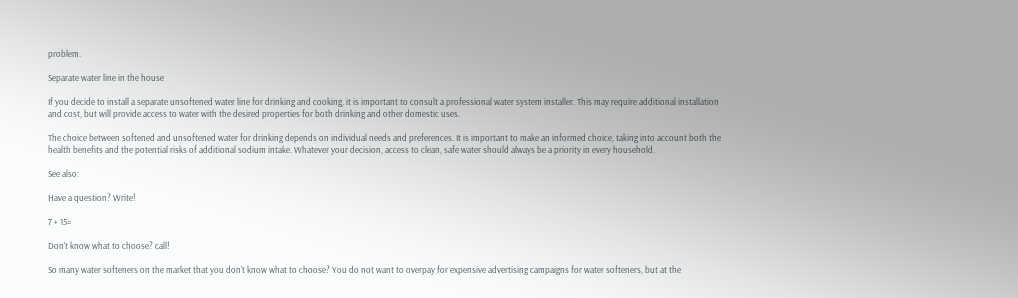problem.

Separate water line in the house

If you decide to install a separate unsoftened water line for drinking and cooking, it is important to consult a professional water system installer. This may require additional installation and cost, but will provide access to water with the desired properties for both drinking and other domestic uses.

The choice between softened and unsoftened water for drinking depends on individual needs and preferences. It is important to make an informed choice, taking into account both the health benefits and the potential risks of additional sodium intake. Whatever your decision, access to clean, safe water should always be a priority in every household.

See also:

Have a question? Write!

7 + 15=

Don't know what to choose? call!

So many water softeners on the market that you don't know what to choose? You do not want to overpay for expensive advertising campaigns for water softeners, but at the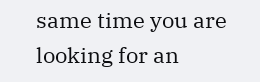same time you are looking for an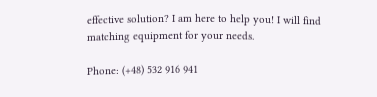effective solution? I am here to help you! I will find matching equipment for your needs.

Phone: (+48) 532 916 941